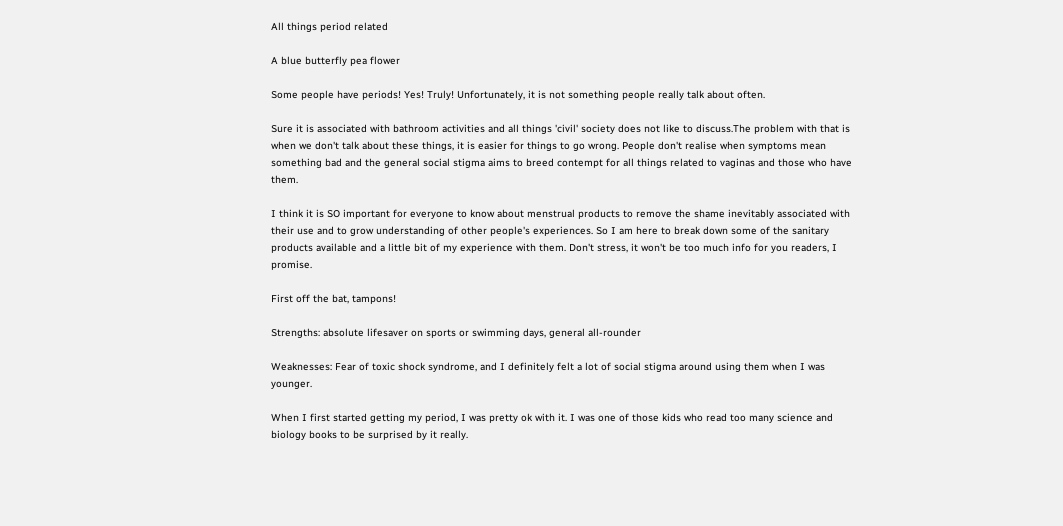All things period related

A blue butterfly pea flower

Some people have periods! Yes! Truly! Unfortunately, it is not something people really talk about often.

Sure it is associated with bathroom activities and all things 'civil' society does not like to discuss.The problem with that is when we don't talk about these things, it is easier for things to go wrong. People don't realise when symptoms mean something bad and the general social stigma aims to breed contempt for all things related to vaginas and those who have them.

I think it is SO important for everyone to know about menstrual products to remove the shame inevitably associated with their use and to grow understanding of other people's experiences. So I am here to break down some of the sanitary products available and a little bit of my experience with them. Don't stress, it won't be too much info for you readers, I promise.

First off the bat, tampons!

Strengths: absolute lifesaver on sports or swimming days, general all-rounder

Weaknesses: Fear of toxic shock syndrome, and I definitely felt a lot of social stigma around using them when I was younger.

When I first started getting my period, I was pretty ok with it. I was one of those kids who read too many science and biology books to be surprised by it really.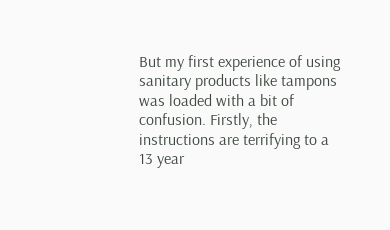But my first experience of using sanitary products like tampons was loaded with a bit of confusion. Firstly, the instructions are terrifying to a 13 year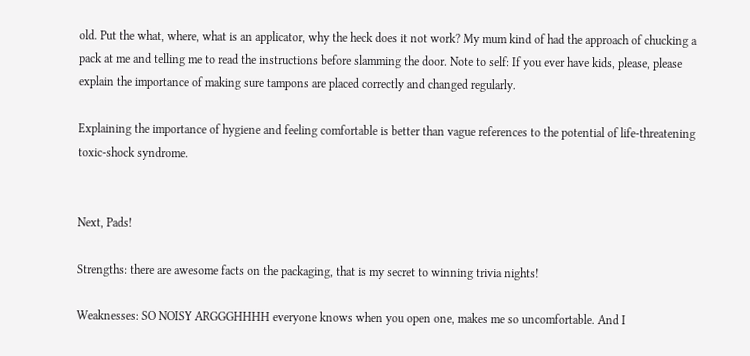old. Put the what, where, what is an applicator, why the heck does it not work? My mum kind of had the approach of chucking a pack at me and telling me to read the instructions before slamming the door. Note to self: If you ever have kids, please, please explain the importance of making sure tampons are placed correctly and changed regularly.

Explaining the importance of hygiene and feeling comfortable is better than vague references to the potential of life-threatening toxic-shock syndrome.


Next, Pads!

Strengths: there are awesome facts on the packaging, that is my secret to winning trivia nights!

Weaknesses: SO NOISY ARGGGHHHH everyone knows when you open one, makes me so uncomfortable. And I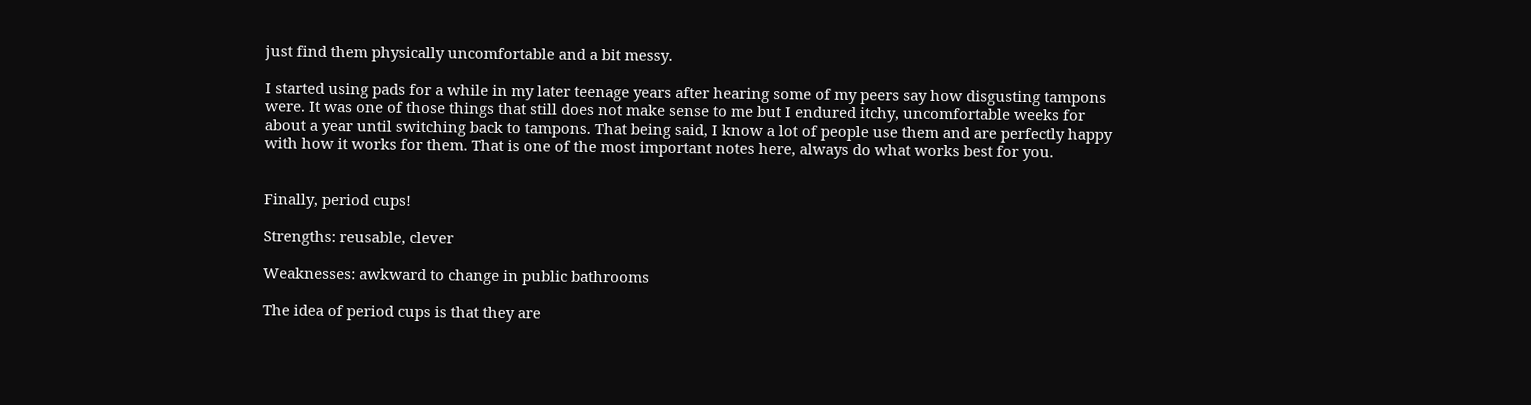just find them physically uncomfortable and a bit messy.

I started using pads for a while in my later teenage years after hearing some of my peers say how disgusting tampons were. It was one of those things that still does not make sense to me but I endured itchy, uncomfortable weeks for about a year until switching back to tampons. That being said, I know a lot of people use them and are perfectly happy with how it works for them. That is one of the most important notes here, always do what works best for you.


Finally, period cups!

Strengths: reusable, clever

Weaknesses: awkward to change in public bathrooms

The idea of period cups is that they are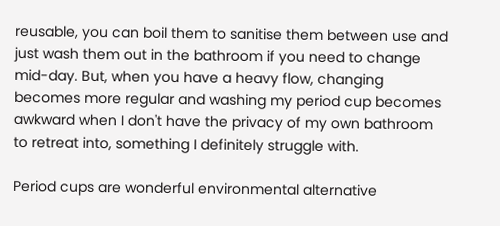reusable, you can boil them to sanitise them between use and just wash them out in the bathroom if you need to change mid-day. But, when you have a heavy flow, changing becomes more regular and washing my period cup becomes awkward when I don't have the privacy of my own bathroom to retreat into, something I definitely struggle with.

Period cups are wonderful environmental alternative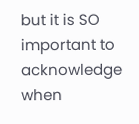but it is SO important to acknowledge when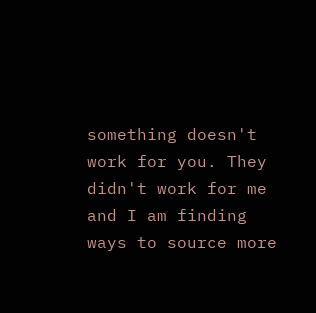something doesn't work for you. They didn't work for me and I am finding ways to source more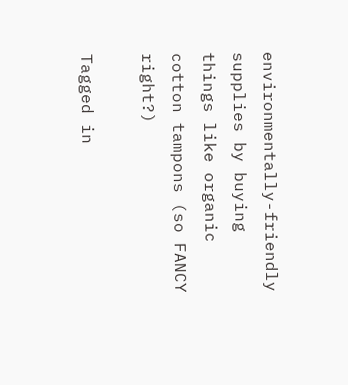environmentally-friendly supplies by buying things like organic cotton tampons (so FANCY right?)

Tagged in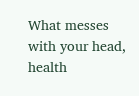What messes with your head, health